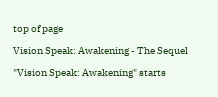top of page

Vision Speak: Awakening - The Sequel

"Vision Speak: Awakening" starts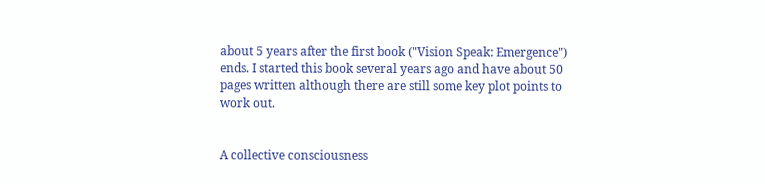about 5 years after the first book ("Vision Speak: Emergence") ends. I started this book several years ago and have about 50 pages written although there are still some key plot points to work out.


A collective consciousness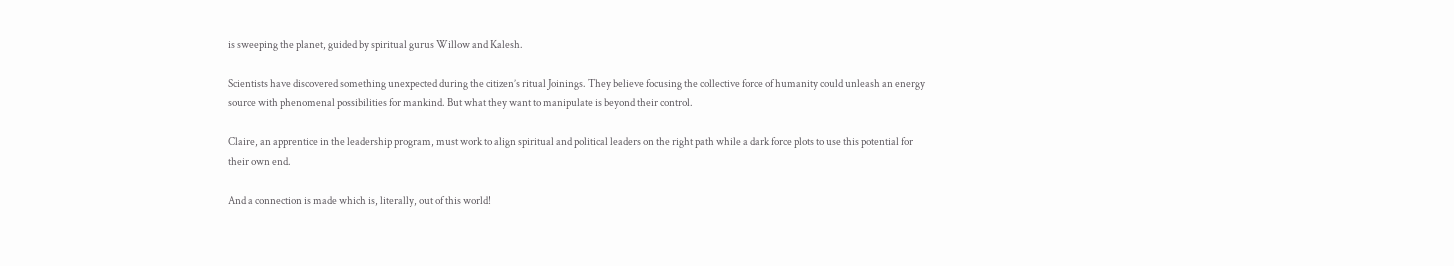is sweeping the planet, guided by spiritual gurus Willow and Kalesh.

Scientists have discovered something unexpected during the citizen’s ritual Joinings. They believe focusing the collective force of humanity could unleash an energy source with phenomenal possibilities for mankind. But what they want to manipulate is beyond their control.

Claire, an apprentice in the leadership program, must work to align spiritual and political leaders on the right path while a dark force plots to use this potential for their own end.

And a connection is made which is, literally, out of this world!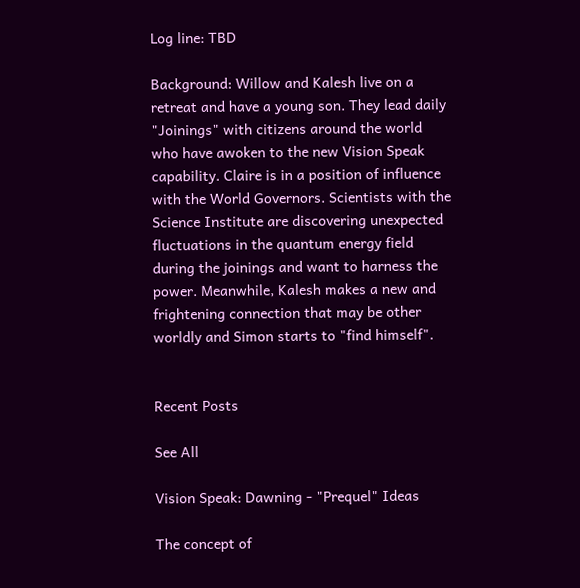Log line: TBD

Background: Willow and Kalesh live on a retreat and have a young son. They lead daily "Joinings" with citizens around the world who have awoken to the new Vision Speak capability. Claire is in a position of influence with the World Governors. Scientists with the Science Institute are discovering unexpected fluctuations in the quantum energy field during the joinings and want to harness the power. Meanwhile, Kalesh makes a new and frightening connection that may be other worldly and Simon starts to "find himself".


Recent Posts

See All

Vision Speak: Dawning - "Prequel" Ideas

The concept of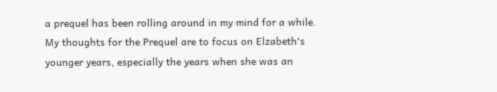a prequel has been rolling around in my mind for a while. My thoughts for the Prequel are to focus on Elzabeth's younger years, especially the years when she was an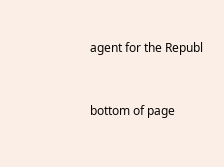agent for the Republ


bottom of page